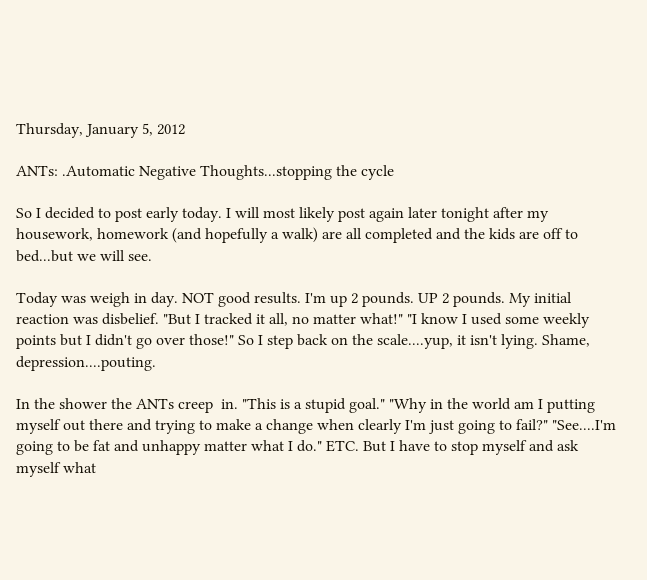Thursday, January 5, 2012

ANTs: .Automatic Negative Thoughts...stopping the cycle

So I decided to post early today. I will most likely post again later tonight after my housework, homework (and hopefully a walk) are all completed and the kids are off to bed...but we will see.

Today was weigh in day. NOT good results. I'm up 2 pounds. UP 2 pounds. My initial reaction was disbelief. "But I tracked it all, no matter what!" "I know I used some weekly points but I didn't go over those!" So I step back on the scale....yup, it isn't lying. Shame, depression....pouting.

In the shower the ANTs creep  in. "This is a stupid goal." "Why in the world am I putting myself out there and trying to make a change when clearly I'm just going to fail?" "See....I'm going to be fat and unhappy matter what I do." ETC. But I have to stop myself and ask myself what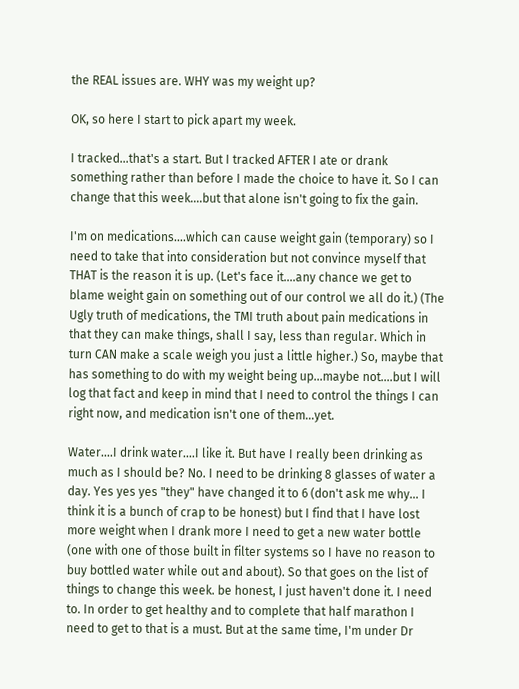the REAL issues are. WHY was my weight up?

OK, so here I start to pick apart my week.

I tracked...that's a start. But I tracked AFTER I ate or drank something rather than before I made the choice to have it. So I can change that this week....but that alone isn't going to fix the gain.

I'm on medications....which can cause weight gain (temporary) so I need to take that into consideration but not convince myself that THAT is the reason it is up. (Let's face it....any chance we get to blame weight gain on something out of our control we all do it.) (The Ugly truth of medications, the TMI truth about pain medications in that they can make things, shall I say, less than regular. Which in turn CAN make a scale weigh you just a little higher.) So, maybe that has something to do with my weight being up...maybe not....but I will log that fact and keep in mind that I need to control the things I can right now, and medication isn't one of them...yet.

Water....I drink water....I like it. But have I really been drinking as much as I should be? No. I need to be drinking 8 glasses of water a day. Yes yes yes "they" have changed it to 6 (don't ask me why... I think it is a bunch of crap to be honest) but I find that I have lost more weight when I drank more I need to get a new water bottle (one with one of those built in filter systems so I have no reason to buy bottled water while out and about). So that goes on the list of things to change this week. be honest, I just haven't done it. I need to. In order to get healthy and to complete that half marathon I need to get to that is a must. But at the same time, I'm under Dr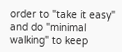order to "take it easy" and do "minimal walking" to keep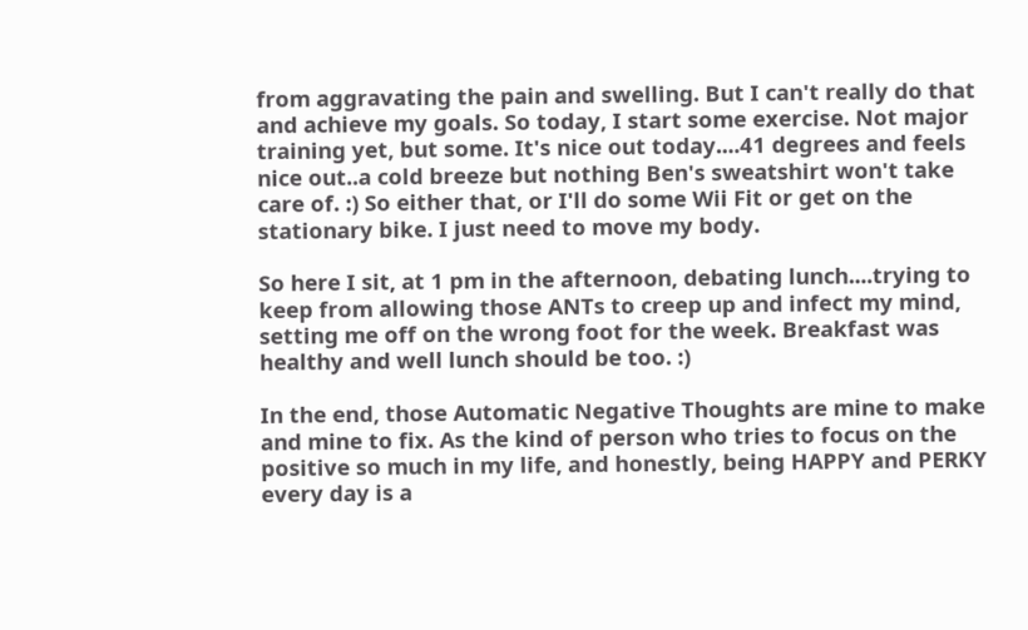from aggravating the pain and swelling. But I can't really do that and achieve my goals. So today, I start some exercise. Not major training yet, but some. It's nice out today....41 degrees and feels nice out..a cold breeze but nothing Ben's sweatshirt won't take care of. :) So either that, or I'll do some Wii Fit or get on the stationary bike. I just need to move my body.

So here I sit, at 1 pm in the afternoon, debating lunch....trying to keep from allowing those ANTs to creep up and infect my mind, setting me off on the wrong foot for the week. Breakfast was healthy and well lunch should be too. :)

In the end, those Automatic Negative Thoughts are mine to make and mine to fix. As the kind of person who tries to focus on the positive so much in my life, and honestly, being HAPPY and PERKY every day is a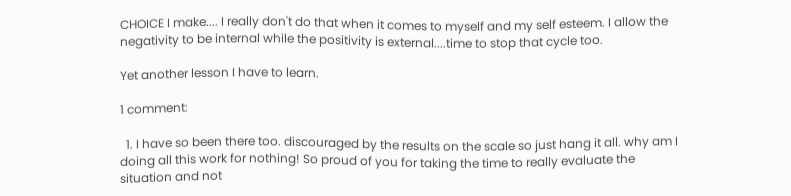CHOICE I make.... I really don't do that when it comes to myself and my self esteem. I allow the negativity to be internal while the positivity is external....time to stop that cycle too.

Yet another lesson I have to learn.

1 comment:

  1. I have so been there too. discouraged by the results on the scale so just hang it all. why am I doing all this work for nothing! So proud of you for taking the time to really evaluate the situation and not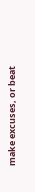make excuses, or beat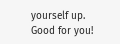yourself up. Good for you!